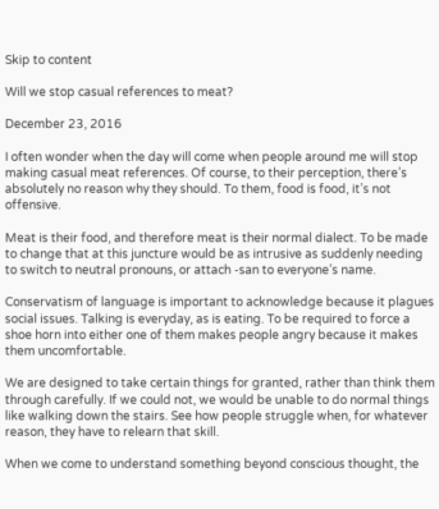Skip to content

Will we stop casual references to meat?

December 23, 2016

I often wonder when the day will come when people around me will stop making casual meat references. Of course, to their perception, there’s absolutely no reason why they should. To them, food is food, it’s not offensive.

Meat is their food, and therefore meat is their normal dialect. To be made to change that at this juncture would be as intrusive as suddenly needing to switch to neutral pronouns, or attach -san to everyone’s name.

Conservatism of language is important to acknowledge because it plagues social issues. Talking is everyday, as is eating. To be required to force a shoe horn into either one of them makes people angry because it makes them uncomfortable.

We are designed to take certain things for granted, rather than think them through carefully. If we could not, we would be unable to do normal things like walking down the stairs. See how people struggle when, for whatever reason, they have to relearn that skill.

When we come to understand something beyond conscious thought, the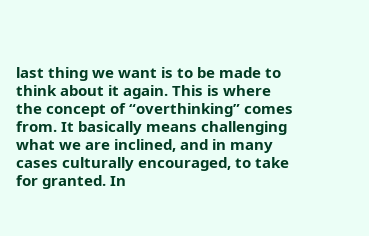last thing we want is to be made to think about it again. This is where the concept of “overthinking” comes from. It basically means challenging what we are inclined, and in many cases culturally encouraged, to take for granted. In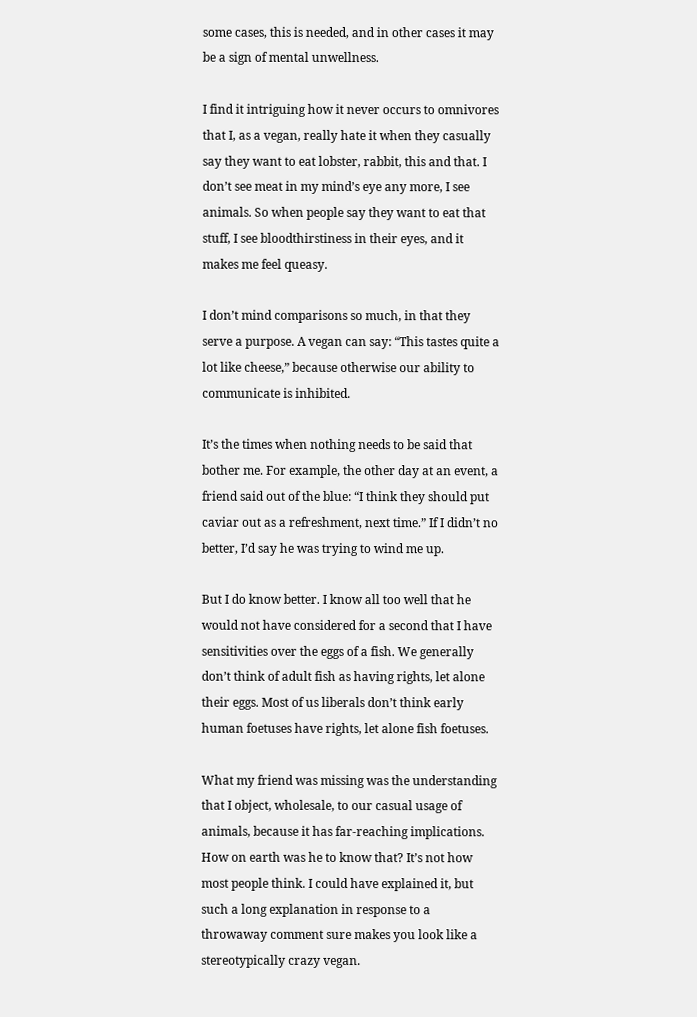some cases, this is needed, and in other cases it may be a sign of mental unwellness.

I find it intriguing how it never occurs to omnivores that I, as a vegan, really hate it when they casually say they want to eat lobster, rabbit, this and that. I don’t see meat in my mind’s eye any more, I see animals. So when people say they want to eat that stuff, I see bloodthirstiness in their eyes, and it makes me feel queasy.

I don’t mind comparisons so much, in that they serve a purpose. A vegan can say: “This tastes quite a lot like cheese,” because otherwise our ability to communicate is inhibited.

It’s the times when nothing needs to be said that bother me. For example, the other day at an event, a friend said out of the blue: “I think they should put caviar out as a refreshment, next time.” If I didn’t no better, I’d say he was trying to wind me up.

But I do know better. I know all too well that he would not have considered for a second that I have sensitivities over the eggs of a fish. We generally don’t think of adult fish as having rights, let alone their eggs. Most of us liberals don’t think early human foetuses have rights, let alone fish foetuses.

What my friend was missing was the understanding that I object, wholesale, to our casual usage of animals, because it has far-reaching implications. How on earth was he to know that? It’s not how most people think. I could have explained it, but such a long explanation in response to a throwaway comment sure makes you look like a stereotypically crazy vegan.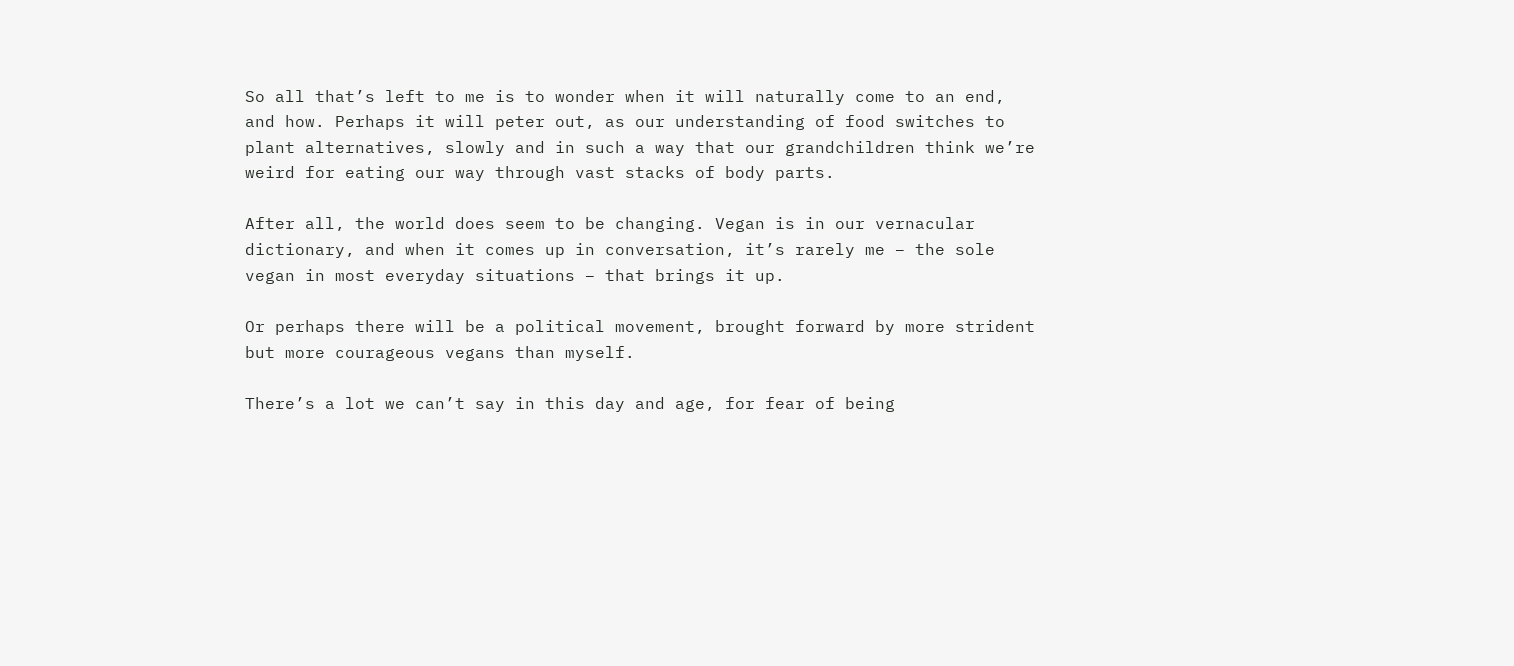So all that’s left to me is to wonder when it will naturally come to an end, and how. Perhaps it will peter out, as our understanding of food switches to plant alternatives, slowly and in such a way that our grandchildren think we’re weird for eating our way through vast stacks of body parts.

After all, the world does seem to be changing. Vegan is in our vernacular dictionary, and when it comes up in conversation, it’s rarely me – the sole vegan in most everyday situations – that brings it up.

Or perhaps there will be a political movement, brought forward by more strident but more courageous vegans than myself.

There’s a lot we can’t say in this day and age, for fear of being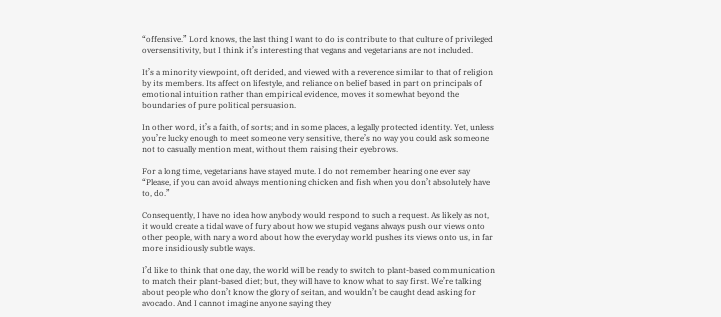“offensive.” Lord knows, the last thing I want to do is contribute to that culture of privileged oversensitivity, but I think it’s interesting that vegans and vegetarians are not included.

It’s a minority viewpoint, oft derided, and viewed with a reverence similar to that of religion by its members. Its affect on lifestyle, and reliance on belief based in part on principals of emotional intuition rather than empirical evidence, moves it somewhat beyond the boundaries of pure political persuasion.

In other word, it’s a faith, of sorts; and in some places, a legally protected identity. Yet, unless you’re lucky enough to meet someone very sensitive, there’s no way you could ask someone not to casually mention meat, without them raising their eyebrows.

For a long time, vegetarians have stayed mute. I do not remember hearing one ever say “Please, if you can avoid always mentioning chicken and fish when you don’t absolutely have to, do.”

Consequently, I have no idea how anybody would respond to such a request. As likely as not, it would create a tidal wave of fury about how we stupid vegans always push our views onto other people, with nary a word about how the everyday world pushes its views onto us, in far more insidiously subtle ways.

I’d like to think that one day, the world will be ready to switch to plant-based communication to match their plant-based diet; but, they will have to know what to say first. We’re talking about people who don’t know the glory of seitan, and wouldn’t be caught dead asking for avocado. And I cannot imagine anyone saying they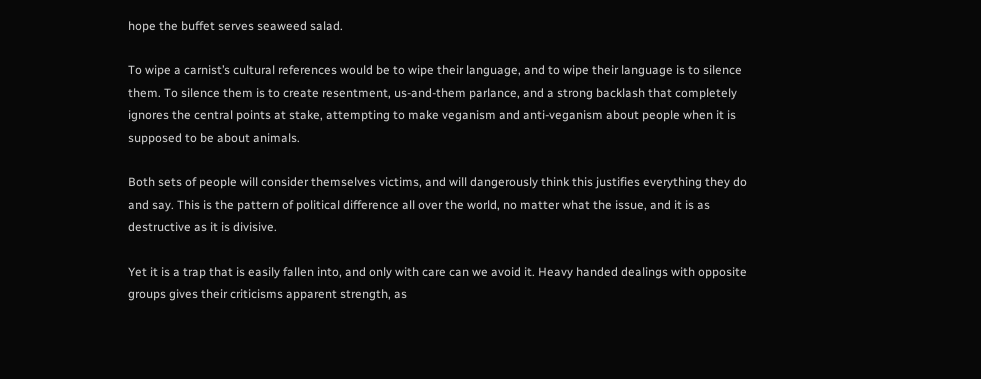hope the buffet serves seaweed salad.

To wipe a carnist’s cultural references would be to wipe their language, and to wipe their language is to silence them. To silence them is to create resentment, us-and-them parlance, and a strong backlash that completely ignores the central points at stake, attempting to make veganism and anti-veganism about people when it is supposed to be about animals.

Both sets of people will consider themselves victims, and will dangerously think this justifies everything they do and say. This is the pattern of political difference all over the world, no matter what the issue, and it is as destructive as it is divisive.

Yet it is a trap that is easily fallen into, and only with care can we avoid it. Heavy handed dealings with opposite groups gives their criticisms apparent strength, as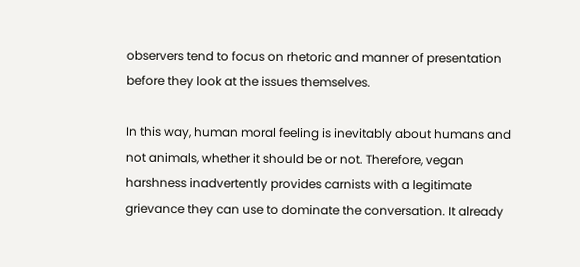observers tend to focus on rhetoric and manner of presentation before they look at the issues themselves.

In this way, human moral feeling is inevitably about humans and not animals, whether it should be or not. Therefore, vegan harshness inadvertently provides carnists with a legitimate grievance they can use to dominate the conversation. It already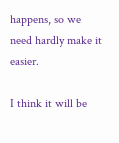happens, so we need hardly make it easier.

I think it will be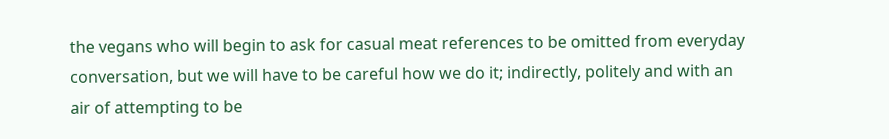the vegans who will begin to ask for casual meat references to be omitted from everyday conversation, but we will have to be careful how we do it; indirectly, politely and with an air of attempting to be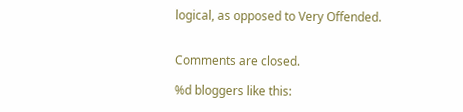logical, as opposed to Very Offended.


Comments are closed.

%d bloggers like this: